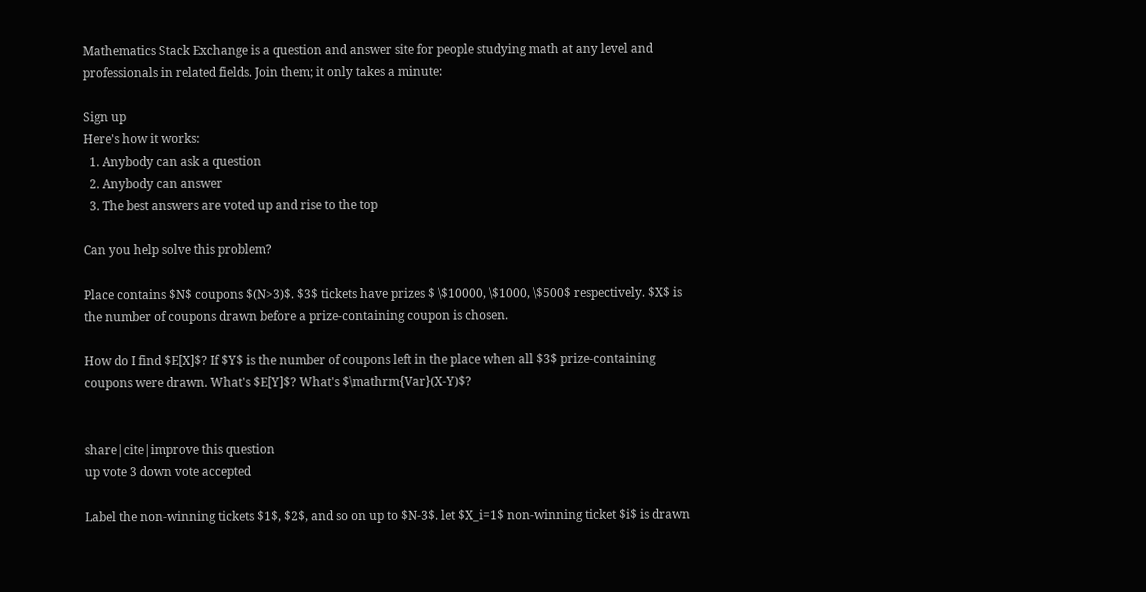Mathematics Stack Exchange is a question and answer site for people studying math at any level and professionals in related fields. Join them; it only takes a minute:

Sign up
Here's how it works:
  1. Anybody can ask a question
  2. Anybody can answer
  3. The best answers are voted up and rise to the top

Can you help solve this problem?

Place contains $N$ coupons $(N>3)$. $3$ tickets have prizes $ \$10000, \$1000, \$500$ respectively. $X$ is the number of coupons drawn before a prize-containing coupon is chosen.

How do I find $E[X]$? If $Y$ is the number of coupons left in the place when all $3$ prize-containing coupons were drawn. What's $E[Y]$? What's $\mathrm{Var}(X-Y)$?


share|cite|improve this question
up vote 3 down vote accepted

Label the non-winning tickets $1$, $2$, and so on up to $N-3$. let $X_i=1$ non-winning ticket $i$ is drawn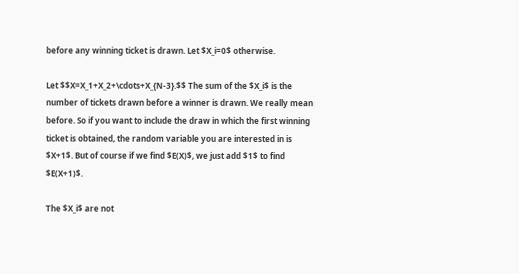before any winning ticket is drawn. Let $X_i=0$ otherwise.

Let $$X=X_1+X_2+\cdots+X_{N-3}.$$ The sum of the $X_i$ is the number of tickets drawn before a winner is drawn. We really mean before. So if you want to include the draw in which the first winning ticket is obtained, the random variable you are interested in is $X+1$. But of course if we find $E(X)$, we just add $1$ to find $E(X+1)$.

The $X_i$ are not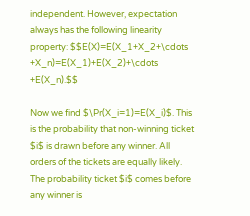independent. However, expectation always has the following linearity property: $$E(X)=E(X_1+X_2+\cdots +X_n)=E(X_1)+E(X_2)+\cdots +E(X_n).$$

Now we find $\Pr(X_i=1)=E(X_i)$. This is the probability that non-winning ticket $i$ is drawn before any winner. All orders of the tickets are equally likely. The probability ticket $i$ comes before any winner is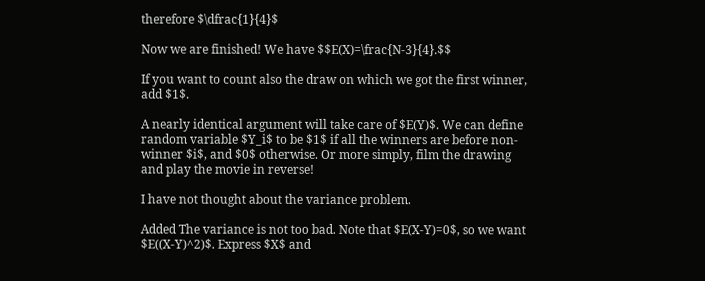therefore $\dfrac{1}{4}$

Now we are finished! We have $$E(X)=\frac{N-3}{4}.$$

If you want to count also the draw on which we got the first winner, add $1$.

A nearly identical argument will take care of $E(Y)$. We can define random variable $Y_i$ to be $1$ if all the winners are before non-winner $i$, and $0$ otherwise. Or more simply, film the drawing and play the movie in reverse!

I have not thought about the variance problem.

Added The variance is not too bad. Note that $E(X-Y)=0$, so we want $E((X-Y)^2)$. Express $X$ and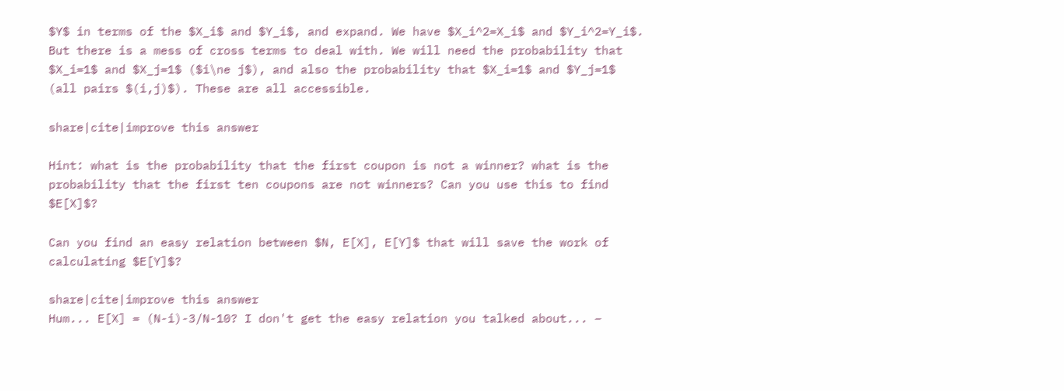$Y$ in terms of the $X_i$ and $Y_i$, and expand. We have $X_i^2=X_i$ and $Y_i^2=Y_i$. But there is a mess of cross terms to deal with. We will need the probability that $X_i=1$ and $X_j=1$ ($i\ne j$), and also the probability that $X_i=1$ and $Y_j=1$ (all pairs $(i,j)$). These are all accessible.

share|cite|improve this answer

Hint: what is the probability that the first coupon is not a winner? what is the probability that the first ten coupons are not winners? Can you use this to find $E[X]$?

Can you find an easy relation between $N, E[X], E[Y]$ that will save the work of calculating $E[Y]$?

share|cite|improve this answer
Hum... E[X] = (N-i)-3/N-10? I don't get the easy relation you talked about... –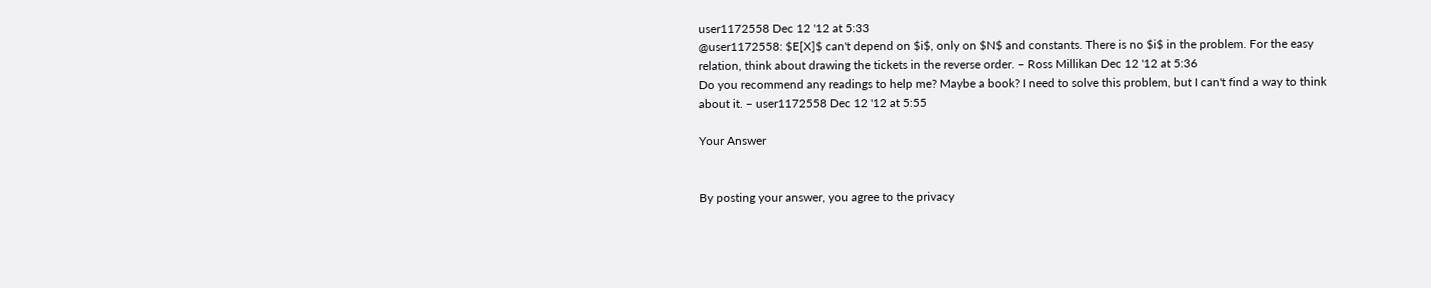user1172558 Dec 12 '12 at 5:33
@user1172558: $E[X]$ can't depend on $i$, only on $N$ and constants. There is no $i$ in the problem. For the easy relation, think about drawing the tickets in the reverse order. – Ross Millikan Dec 12 '12 at 5:36
Do you recommend any readings to help me? Maybe a book? I need to solve this problem, but I can't find a way to think about it. – user1172558 Dec 12 '12 at 5:55

Your Answer


By posting your answer, you agree to the privacy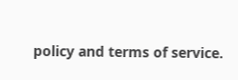policy and terms of service.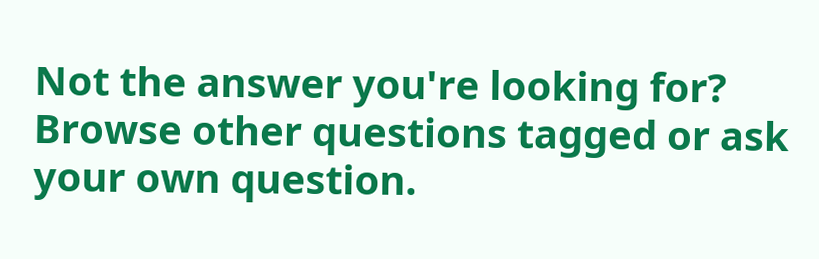Not the answer you're looking for? Browse other questions tagged or ask your own question.